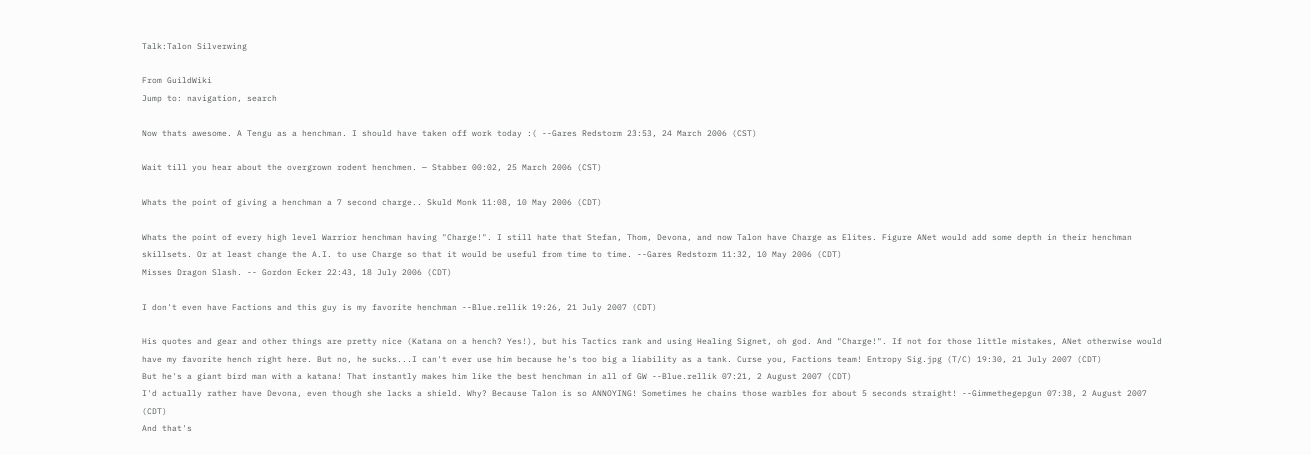Talk:Talon Silverwing

From GuildWiki
Jump to: navigation, search

Now thats awesome. A Tengu as a henchman. I should have taken off work today :( --Gares Redstorm 23:53, 24 March 2006 (CST)

Wait till you hear about the overgrown rodent henchmen. — Stabber 00:02, 25 March 2006 (CST)

Whats the point of giving a henchman a 7 second charge.. Skuld Monk 11:08, 10 May 2006 (CDT)

Whats the point of every high level Warrior henchman having "Charge!". I still hate that Stefan, Thom, Devona, and now Talon have Charge as Elites. Figure ANet would add some depth in their henchman skillsets. Or at least change the A.I. to use Charge so that it would be useful from time to time. --Gares Redstorm 11:32, 10 May 2006 (CDT)
Misses Dragon Slash. -- Gordon Ecker 22:43, 18 July 2006 (CDT)

I don't even have Factions and this guy is my favorite henchman --Blue.rellik 19:26, 21 July 2007 (CDT)

His quotes and gear and other things are pretty nice (Katana on a hench? Yes!), but his Tactics rank and using Healing Signet, oh god. And "Charge!". If not for those little mistakes, ANet otherwise would have my favorite hench right here. But no, he sucks...I can't ever use him because he's too big a liability as a tank. Curse you, Factions team! Entropy Sig.jpg (T/C) 19:30, 21 July 2007 (CDT)
But he's a giant bird man with a katana! That instantly makes him like the best henchman in all of GW --Blue.rellik 07:21, 2 August 2007 (CDT)
I'd actually rather have Devona, even though she lacks a shield. Why? Because Talon is so ANNOYING! Sometimes he chains those warbles for about 5 seconds straight! --Gimmethegepgun 07:38, 2 August 2007 (CDT)
And that's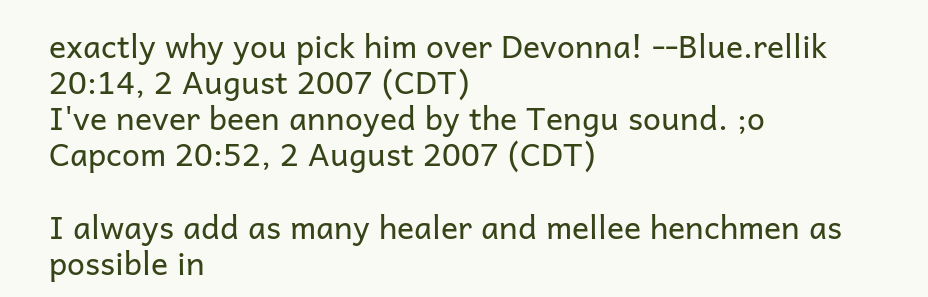exactly why you pick him over Devonna! --Blue.rellik 20:14, 2 August 2007 (CDT)
I've never been annoyed by the Tengu sound. ;o Capcom 20:52, 2 August 2007 (CDT)

I always add as many healer and mellee henchmen as possible in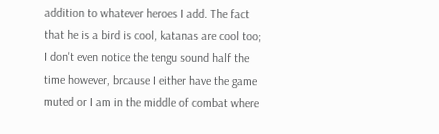addition to whatever heroes I add. The fact that he is a bird is cool, katanas are cool too; I don't even notice the tengu sound half the time however, brcause I either have the game muted or I am in the middle of combat where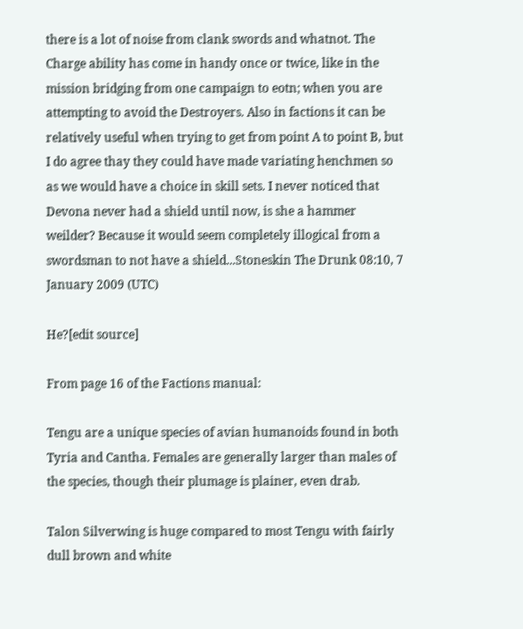there is a lot of noise from clank swords and whatnot. The Charge ability has come in handy once or twice, like in the mission bridging from one campaign to eotn; when you are attempting to avoid the Destroyers. Also in factions it can be relatively useful when trying to get from point A to point B, but I do agree thay they could have made variating henchmen so as we would have a choice in skill sets. I never noticed that Devona never had a shield until now, is she a hammer weilder? Because it would seem completely illogical from a swordsman to not have a shield...Stoneskin The Drunk 08:10, 7 January 2009 (UTC)

He?[edit source]

From page 16 of the Factions manual:

Tengu are a unique species of avian humanoids found in both Tyria and Cantha. Females are generally larger than males of the species, though their plumage is plainer, even drab.

Talon Silverwing is huge compared to most Tengu with fairly dull brown and white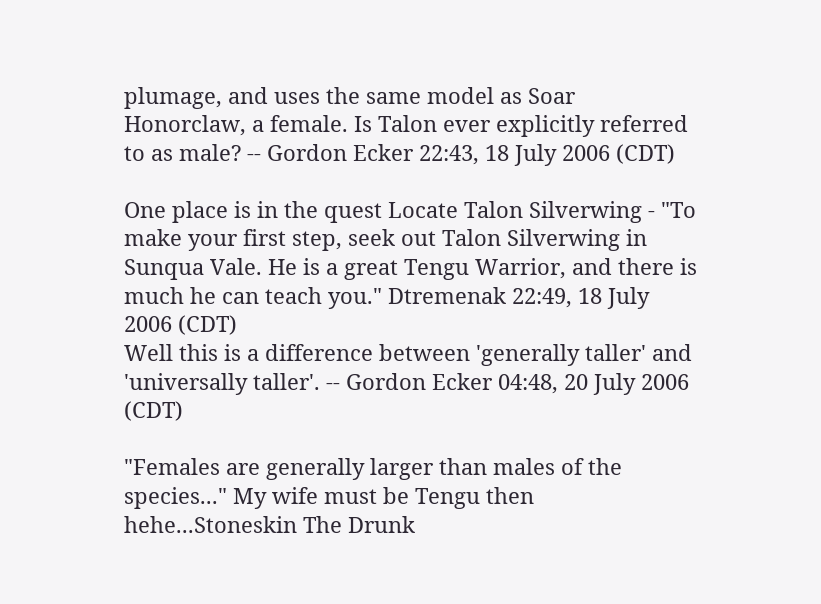plumage, and uses the same model as Soar Honorclaw, a female. Is Talon ever explicitly referred to as male? -- Gordon Ecker 22:43, 18 July 2006 (CDT)

One place is in the quest Locate Talon Silverwing - "To make your first step, seek out Talon Silverwing in Sunqua Vale. He is a great Tengu Warrior, and there is much he can teach you." Dtremenak 22:49, 18 July 2006 (CDT)
Well this is a difference between 'generally taller' and 'universally taller'. -- Gordon Ecker 04:48, 20 July 2006 (CDT)

"Females are generally larger than males of the species..." My wife must be Tengu then hehe...Stoneskin The Drunk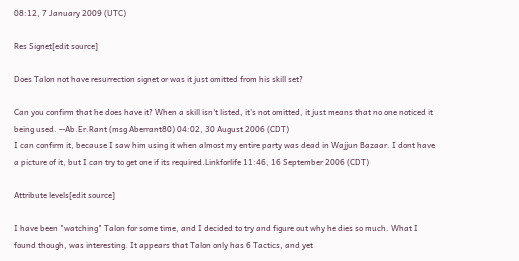08:12, 7 January 2009 (UTC)

Res Signet[edit source]

Does Talon not have resurrection signet or was it just omitted from his skill set?

Can you confirm that he does have it? When a skill isn't listed, it's not omitted, it just means that no one noticed it being used. --Ab.Er.Rant (msg Aberrant80) 04:02, 30 August 2006 (CDT)
I can confirm it, because I saw him using it when almost my entire party was dead in Wajjun Bazaar. I dont have a picture of it, but I can try to get one if its required.Linkforlife 11:46, 16 September 2006 (CDT)

Attribute levels[edit source]

I have been "watching" Talon for some time, and I decided to try and figure out why he dies so much. What I found though, was interesting. It appears that Talon only has 6 Tactics, and yet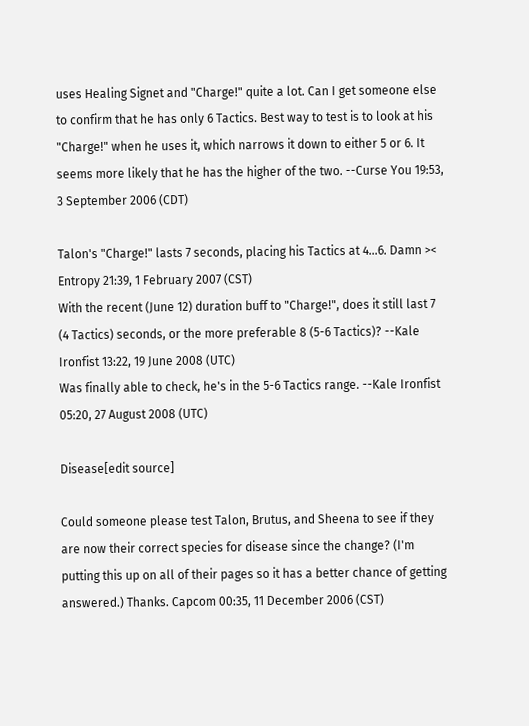uses Healing Signet and "Charge!" quite a lot. Can I get someone else to confirm that he has only 6 Tactics. Best way to test is to look at his "Charge!" when he uses it, which narrows it down to either 5 or 6. It seems more likely that he has the higher of the two. --Curse You 19:53, 3 September 2006 (CDT)

Talon's "Charge!" lasts 7 seconds, placing his Tactics at 4...6. Damn >< Entropy 21:39, 1 February 2007 (CST)
With the recent (June 12) duration buff to "Charge!", does it still last 7 (4 Tactics) seconds, or the more preferable 8 (5-6 Tactics)? --Kale Ironfist 13:22, 19 June 2008 (UTC)
Was finally able to check, he's in the 5-6 Tactics range. --Kale Ironfist 05:20, 27 August 2008 (UTC)

Disease[edit source]

Could someone please test Talon, Brutus, and Sheena to see if they are now their correct species for disease since the change? (I'm putting this up on all of their pages so it has a better chance of getting answered.) Thanks. Capcom 00:35, 11 December 2006 (CST)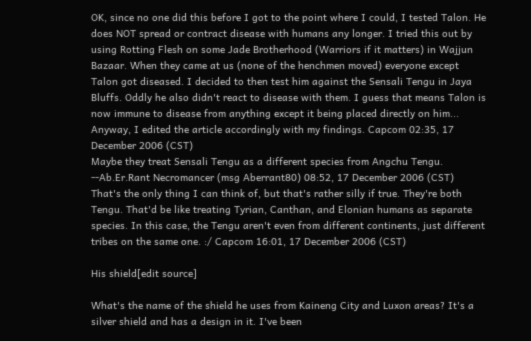OK, since no one did this before I got to the point where I could, I tested Talon. He does NOT spread or contract disease with humans any longer. I tried this out by using Rotting Flesh on some Jade Brotherhood (Warriors if it matters) in Wajjun Bazaar. When they came at us (none of the henchmen moved) everyone except Talon got diseased. I decided to then test him against the Sensali Tengu in Jaya Bluffs. Oddly he also didn't react to disease with them. I guess that means Talon is now immune to disease from anything except it being placed directly on him... Anyway, I edited the article accordingly with my findings. Capcom 02:35, 17 December 2006 (CST)
Maybe they treat Sensali Tengu as a different species from Angchu Tengu. --Ab.Er.Rant Necromancer (msg Aberrant80) 08:52, 17 December 2006 (CST)
That's the only thing I can think of, but that's rather silly if true. They're both Tengu. That'd be like treating Tyrian, Canthan, and Elonian humans as separate species. In this case, the Tengu aren't even from different continents, just different tribes on the same one. :/ Capcom 16:01, 17 December 2006 (CST)

His shield[edit source]

What's the name of the shield he uses from Kaineng City and Luxon areas? It's a silver shield and has a design in it. I've been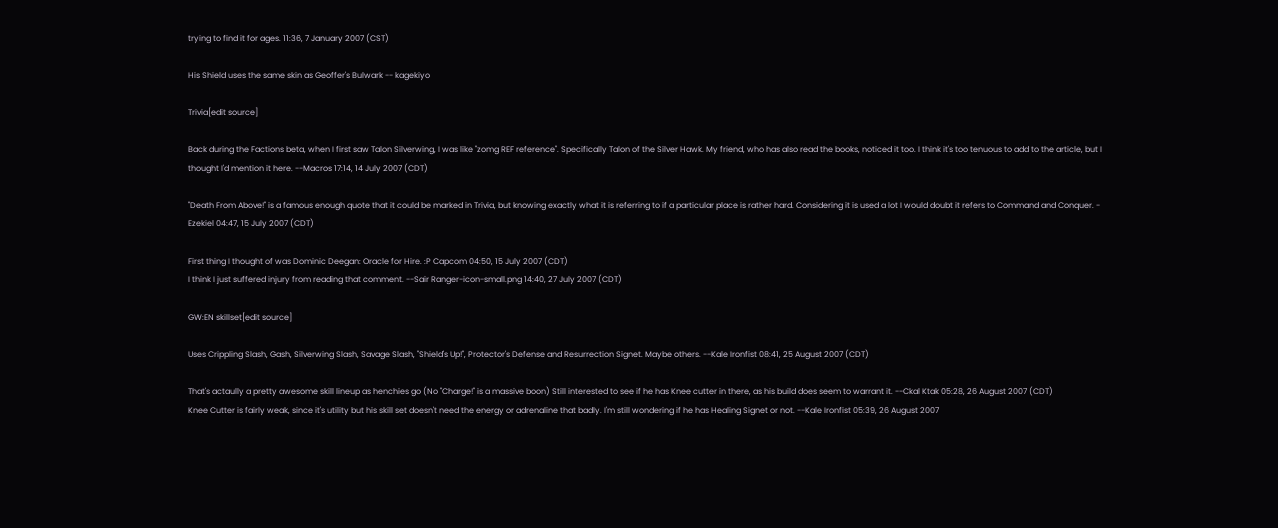trying to find it for ages. 11:36, 7 January 2007 (CST)

His Shield uses the same skin as Geoffer's Bulwark -- kagekiyo

Trivia[edit source]

Back during the Factions beta, when I first saw Talon Silverwing, I was like "zomg REF reference". Specifically Talon of the Silver Hawk. My friend, who has also read the books, noticed it too. I think it's too tenuous to add to the article, but I thought I'd mention it here. --Macros 17:14, 14 July 2007 (CDT)

"Death From Above!" is a famous enough quote that it could be marked in Trivia, but knowing exactly what it is referring to if a particular place is rather hard. Considering it is used a lot I would doubt it refers to Command and Conquer. - Ezekiel 04:47, 15 July 2007 (CDT)

First thing I thought of was Dominic Deegan: Oracle for Hire. :P Capcom 04:50, 15 July 2007 (CDT)
I think I just suffered injury from reading that comment. --Sair Ranger-icon-small.png 14:40, 27 July 2007 (CDT)

GW:EN skillset[edit source]

Uses Crippling Slash, Gash, Silverwing Slash, Savage Slash, "Shield's Up!", Protector's Defense and Resurrection Signet. Maybe others. --Kale Ironfist 08:41, 25 August 2007 (CDT)

That's actaully a pretty awesome skill lineup as henchies go (No "Charge!" is a massive boon) Still interested to see if he has Knee cutter in there, as his build does seem to warrant it. --Ckal Ktak 05:28, 26 August 2007 (CDT)
Knee Cutter is fairly weak, since it's utility but his skill set doesn't need the energy or adrenaline that badly. I'm still wondering if he has Healing Signet or not. --Kale Ironfist 05:39, 26 August 2007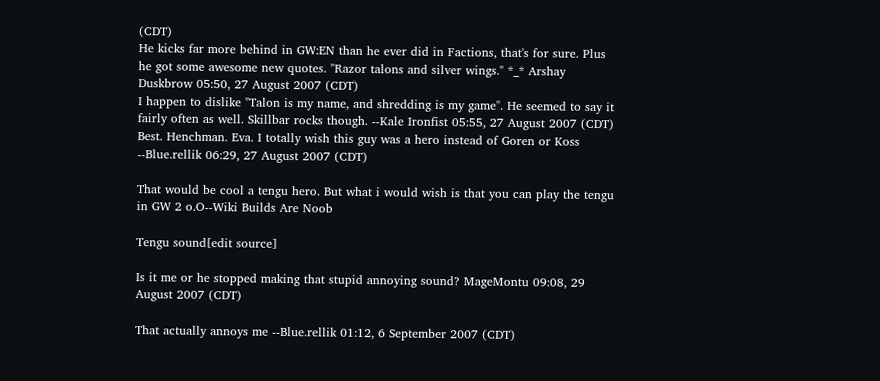(CDT)
He kicks far more behind in GW:EN than he ever did in Factions, that's for sure. Plus he got some awesome new quotes. "Razor talons and silver wings." *_* Arshay Duskbrow 05:50, 27 August 2007 (CDT)
I happen to dislike "Talon is my name, and shredding is my game". He seemed to say it fairly often as well. Skillbar rocks though. --Kale Ironfist 05:55, 27 August 2007 (CDT)
Best. Henchman. Eva. I totally wish this guy was a hero instead of Goren or Koss --Blue.rellik 06:29, 27 August 2007 (CDT)

That would be cool a tengu hero. But what i would wish is that you can play the tengu in GW 2 o.O--Wiki Builds Are Noob

Tengu sound[edit source]

Is it me or he stopped making that stupid annoying sound? MageMontu 09:08, 29 August 2007 (CDT)

That actually annoys me --Blue.rellik 01:12, 6 September 2007 (CDT)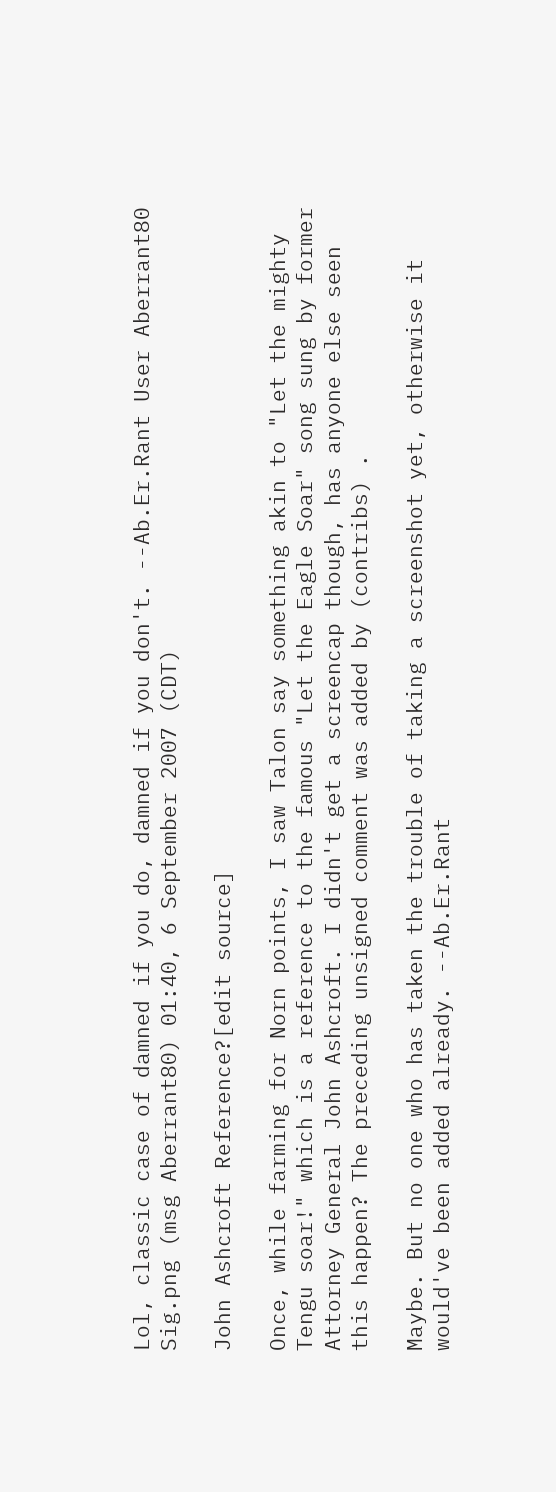Lol, classic case of damned if you do, damned if you don't. --Ab.Er.Rant User Aberrant80 Sig.png (msg Aberrant80) 01:40, 6 September 2007 (CDT)

John Ashcroft Reference?[edit source]

Once, while farming for Norn points, I saw Talon say something akin to "Let the mighty Tengu soar!" which is a reference to the famous "Let the Eagle Soar" song sung by former Attorney General John Ashcroft. I didn't get a screencap though, has anyone else seen this happen? The preceding unsigned comment was added by (contribs) .

Maybe. But no one who has taken the trouble of taking a screenshot yet, otherwise it would've been added already. --Ab.Er.Rant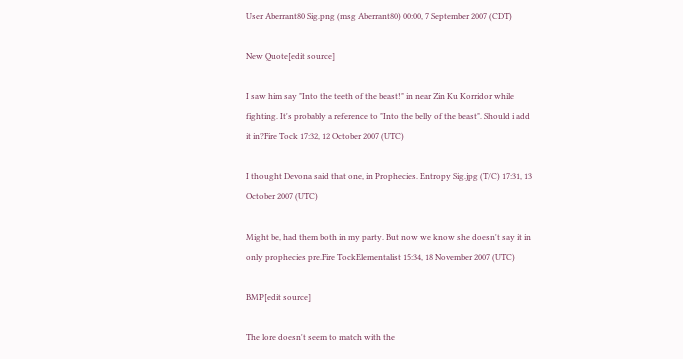User Aberrant80 Sig.png (msg Aberrant80) 00:00, 7 September 2007 (CDT)

New Quote[edit source]

I saw him say "Into the teeth of the beast!" in near Zin Ku Korridor while fighting. It's probably a reference to "Into the belly of the beast". Should i add it in?Fire Tock 17:32, 12 October 2007 (UTC)

I thought Devona said that one, in Prophecies. Entropy Sig.jpg (T/C) 17:31, 13 October 2007 (UTC)

Might be, had them both in my party. But now we know she doesn't say it in only prophecies pre.Fire TockElementalist 15:34, 18 November 2007 (UTC)

BMP[edit source]

The lore doesn't seem to match with the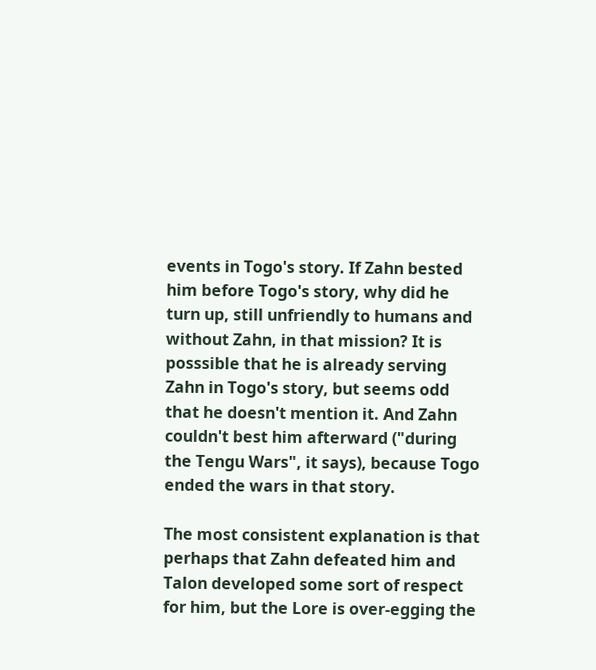events in Togo's story. If Zahn bested him before Togo's story, why did he turn up, still unfriendly to humans and without Zahn, in that mission? It is posssible that he is already serving Zahn in Togo's story, but seems odd that he doesn't mention it. And Zahn couldn't best him afterward ("during the Tengu Wars", it says), because Togo ended the wars in that story.

The most consistent explanation is that perhaps that Zahn defeated him and Talon developed some sort of respect for him, but the Lore is over-egging the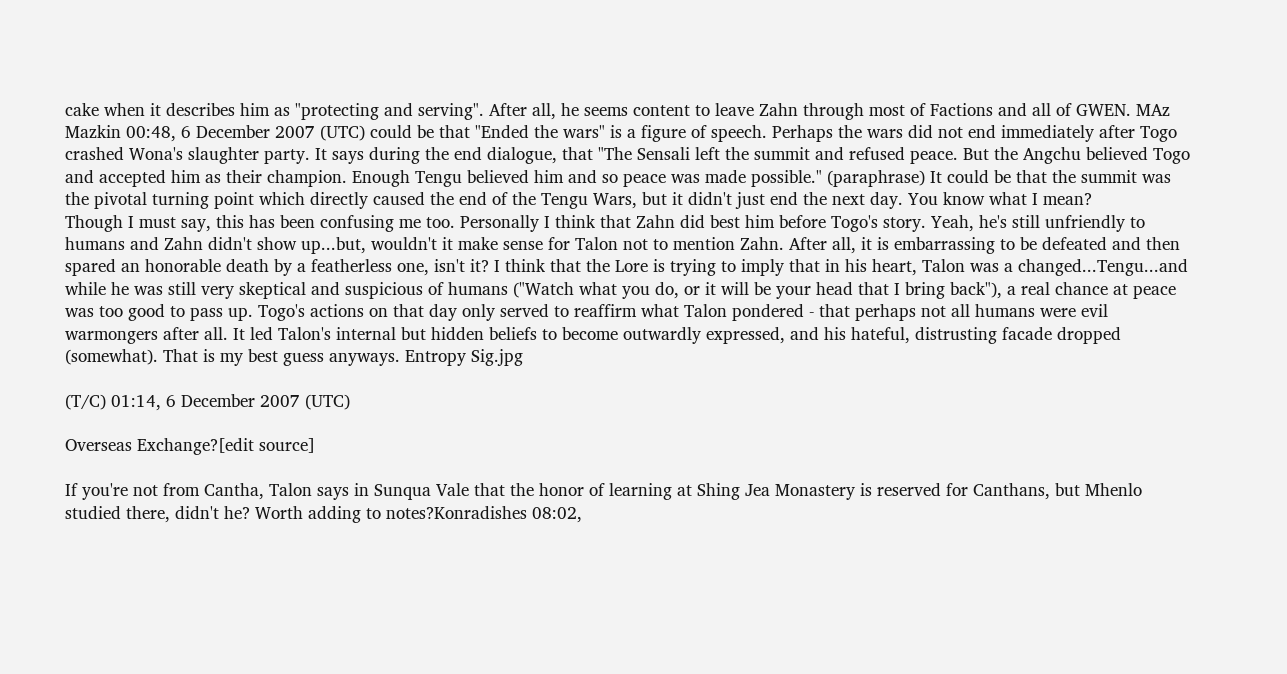cake when it describes him as "protecting and serving". After all, he seems content to leave Zahn through most of Factions and all of GWEN. MAz Mazkin 00:48, 6 December 2007 (UTC) could be that "Ended the wars" is a figure of speech. Perhaps the wars did not end immediately after Togo crashed Wona's slaughter party. It says during the end dialogue, that "The Sensali left the summit and refused peace. But the Angchu believed Togo and accepted him as their champion. Enough Tengu believed him and so peace was made possible." (paraphrase) It could be that the summit was the pivotal turning point which directly caused the end of the Tengu Wars, but it didn't just end the next day. You know what I mean?
Though I must say, this has been confusing me too. Personally I think that Zahn did best him before Togo's story. Yeah, he's still unfriendly to humans and Zahn didn't show up...but, wouldn't it make sense for Talon not to mention Zahn. After all, it is embarrassing to be defeated and then spared an honorable death by a featherless one, isn't it? I think that the Lore is trying to imply that in his heart, Talon was a changed...Tengu...and while he was still very skeptical and suspicious of humans ("Watch what you do, or it will be your head that I bring back"), a real chance at peace was too good to pass up. Togo's actions on that day only served to reaffirm what Talon pondered - that perhaps not all humans were evil warmongers after all. It led Talon's internal but hidden beliefs to become outwardly expressed, and his hateful, distrusting facade dropped (somewhat). That is my best guess anyways. Entropy Sig.jpg

(T/C) 01:14, 6 December 2007 (UTC)

Overseas Exchange?[edit source]

If you're not from Cantha, Talon says in Sunqua Vale that the honor of learning at Shing Jea Monastery is reserved for Canthans, but Mhenlo studied there, didn't he? Worth adding to notes?Konradishes 08:02,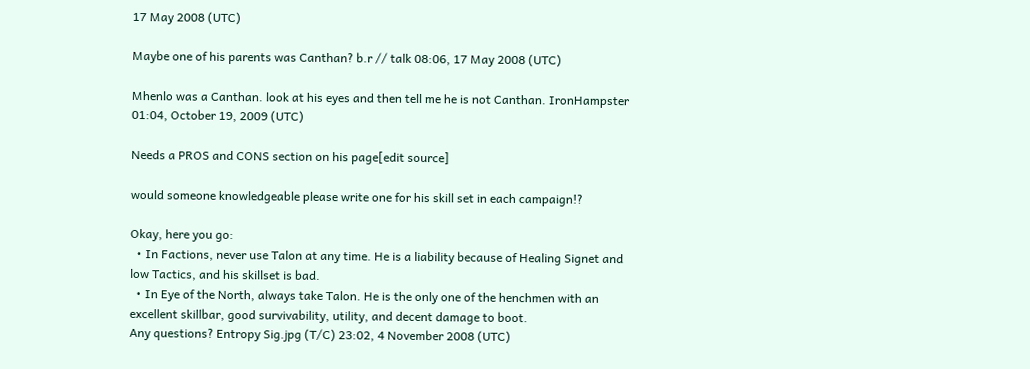17 May 2008 (UTC)

Maybe one of his parents was Canthan? b.r // talk 08:06, 17 May 2008 (UTC)

Mhenlo was a Canthan. look at his eyes and then tell me he is not Canthan. IronHampster 01:04, October 19, 2009 (UTC)

Needs a PROS and CONS section on his page[edit source]

would someone knowledgeable please write one for his skill set in each campaign!?

Okay, here you go:
  • In Factions, never use Talon at any time. He is a liability because of Healing Signet and low Tactics, and his skillset is bad.
  • In Eye of the North, always take Talon. He is the only one of the henchmen with an excellent skillbar, good survivability, utility, and decent damage to boot.
Any questions? Entropy Sig.jpg (T/C) 23:02, 4 November 2008 (UTC)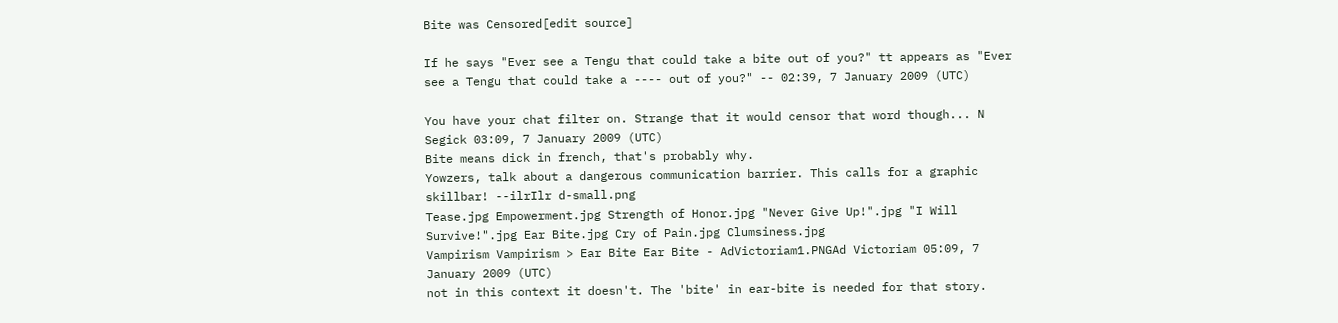Bite was Censored[edit source]

If he says "Ever see a Tengu that could take a bite out of you?" tt appears as "Ever see a Tengu that could take a ---- out of you?" -- 02:39, 7 January 2009 (UTC)

You have your chat filter on. Strange that it would censor that word though... N Segick 03:09, 7 January 2009 (UTC)
Bite means dick in french, that's probably why.
Yowzers, talk about a dangerous communication barrier. This calls for a graphic skillbar! --ilrIlr d-small.png
Tease.jpg Empowerment.jpg Strength of Honor.jpg "Never Give Up!".jpg "I Will Survive!".jpg Ear Bite.jpg Cry of Pain.jpg Clumsiness.jpg
Vampirism Vampirism > Ear Bite Ear Bite - AdVictoriam1.PNGAd Victoriam 05:09, 7 January 2009 (UTC)
not in this context it doesn't. The 'bite' in ear-bite is needed for that story.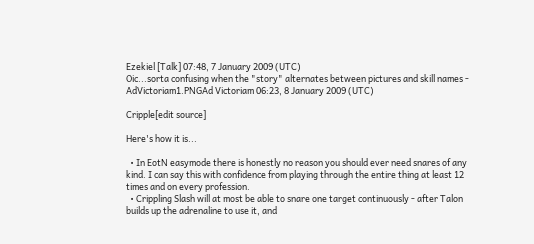Ezekiel [Talk] 07:48, 7 January 2009 (UTC)
Oic...sorta confusing when the "story" alternates between pictures and skill names - AdVictoriam1.PNGAd Victoriam 06:23, 8 January 2009 (UTC)

Cripple[edit source]

Here's how it is...

  • In EotN easymode there is honestly no reason you should ever need snares of any kind. I can say this with confidence from playing through the entire thing at least 12 times and on every profession.
  • Crippling Slash will at most be able to snare one target continuously - after Talon builds up the adrenaline to use it, and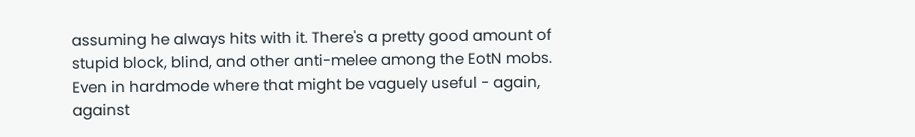assuming he always hits with it. There's a pretty good amount of stupid block, blind, and other anti-melee among the EotN mobs. Even in hardmode where that might be vaguely useful - again, against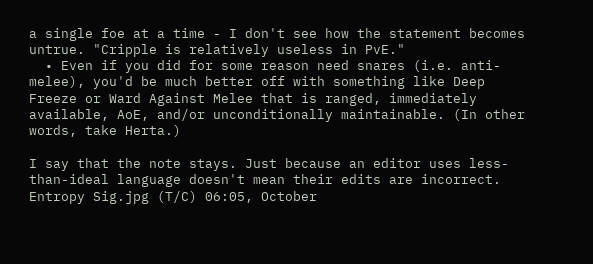a single foe at a time - I don't see how the statement becomes untrue. "Cripple is relatively useless in PvE."
  • Even if you did for some reason need snares (i.e. anti-melee), you'd be much better off with something like Deep Freeze or Ward Against Melee that is ranged, immediately available, AoE, and/or unconditionally maintainable. (In other words, take Herta.)

I say that the note stays. Just because an editor uses less-than-ideal language doesn't mean their edits are incorrect. Entropy Sig.jpg (T/C) 06:05, October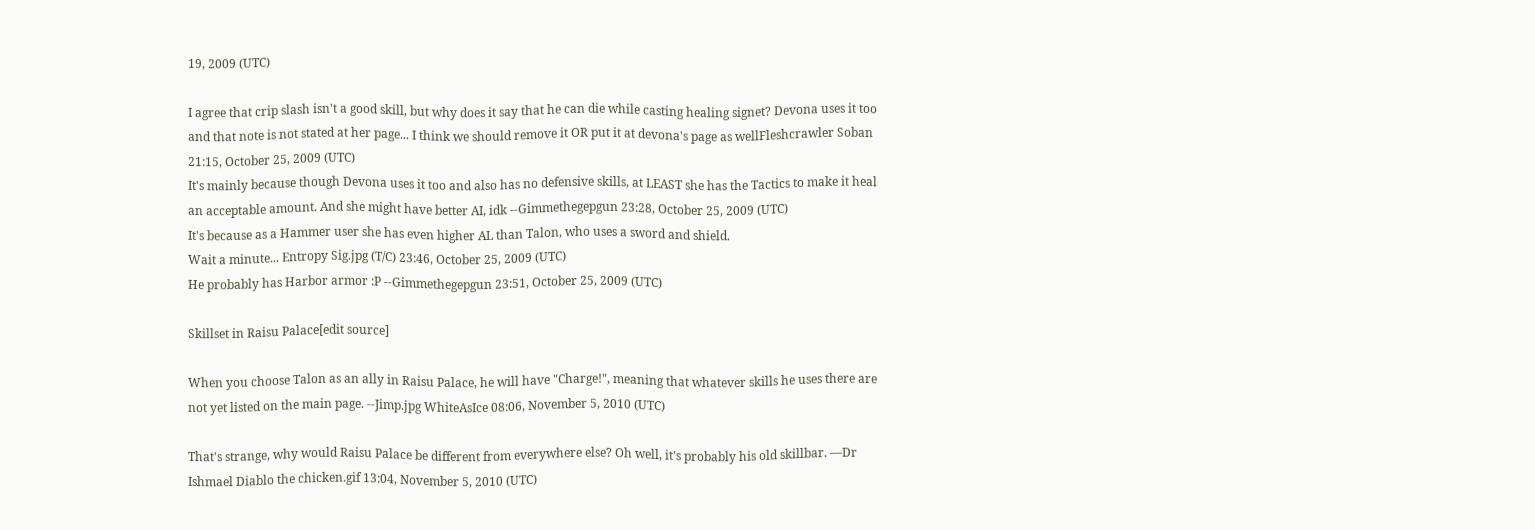19, 2009 (UTC)

I agree that crip slash isn't a good skill, but why does it say that he can die while casting healing signet? Devona uses it too and that note is not stated at her page... I think we should remove it OR put it at devona's page as wellFleshcrawler Soban 21:15, October 25, 2009 (UTC)
It's mainly because though Devona uses it too and also has no defensive skills, at LEAST she has the Tactics to make it heal an acceptable amount. And she might have better AI, idk --Gimmethegepgun 23:28, October 25, 2009 (UTC)
It's because as a Hammer user she has even higher AL than Talon, who uses a sword and shield.
Wait a minute... Entropy Sig.jpg (T/C) 23:46, October 25, 2009 (UTC)
He probably has Harbor armor :P --Gimmethegepgun 23:51, October 25, 2009 (UTC)

Skillset in Raisu Palace[edit source]

When you choose Talon as an ally in Raisu Palace, he will have "Charge!", meaning that whatever skills he uses there are not yet listed on the main page. --Jimp.jpg WhiteAsIce 08:06, November 5, 2010 (UTC)

That's strange, why would Raisu Palace be different from everywhere else? Oh well, it's probably his old skillbar. —Dr Ishmael Diablo the chicken.gif 13:04, November 5, 2010 (UTC)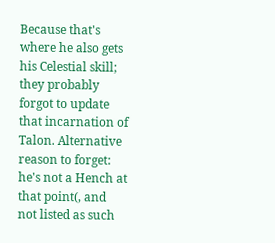Because that's where he also gets his Celestial skill; they probably forgot to update that incarnation of Talon. Alternative reason to forget: he's not a Hench at that point(, and not listed as such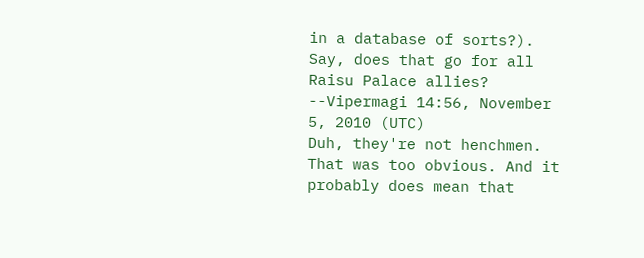in a database of sorts?).
Say, does that go for all Raisu Palace allies? --Vipermagi 14:56, November 5, 2010 (UTC)
Duh, they're not henchmen. That was too obvious. And it probably does mean that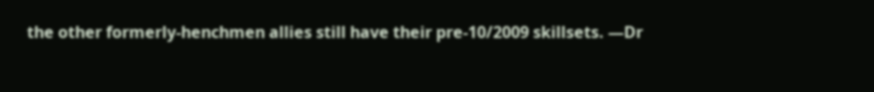the other formerly-henchmen allies still have their pre-10/2009 skillsets. —Dr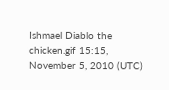Ishmael Diablo the chicken.gif 15:15, November 5, 2010 (UTC)